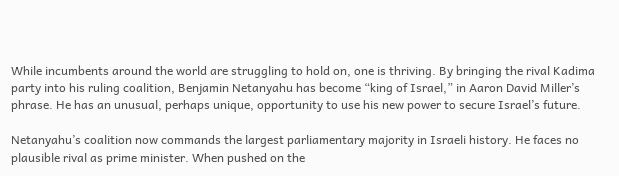While incumbents around the world are struggling to hold on, one is thriving. By bringing the rival Kadima party into his ruling coalition, Benjamin Netanyahu has become “king of Israel,” in Aaron David Miller’s phrase. He has an unusual, perhaps unique, opportunity to use his new power to secure Israel’s future.

Netanyahu’s coalition now commands the largest parliamentary majority in Israeli history. He faces no plausible rival as prime minister. When pushed on the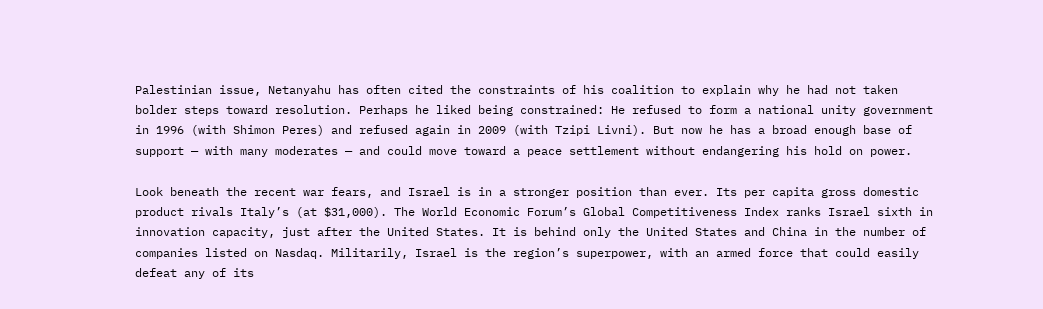Palestinian issue, Netanyahu has often cited the constraints of his coalition to explain why he had not taken bolder steps toward resolution. Perhaps he liked being constrained: He refused to form a national unity government in 1996 (with Shimon Peres) and refused again in 2009 (with Tzipi Livni). But now he has a broad enough base of support — with many moderates — and could move toward a peace settlement without endangering his hold on power.

Look beneath the recent war fears, and Israel is in a stronger position than ever. Its per capita gross domestic product rivals Italy’s (at $31,000). The World Economic Forum’s Global Competitiveness Index ranks Israel sixth in innovation capacity, just after the United States. It is behind only the United States and China in the number of companies listed on Nasdaq. Militarily, Israel is the region’s superpower, with an armed force that could easily defeat any of its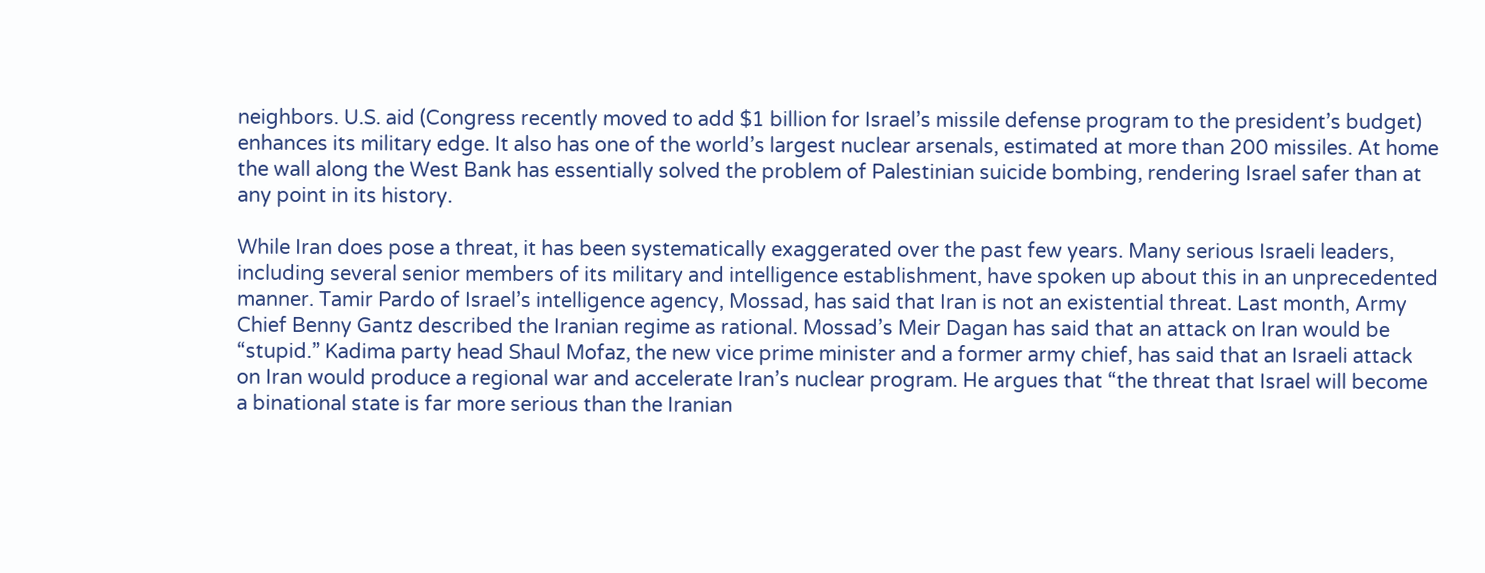neighbors. U.S. aid (Congress recently moved to add $1 billion for Israel’s missile defense program to the president’s budget) enhances its military edge. It also has one of the world’s largest nuclear arsenals, estimated at more than 200 missiles. At home the wall along the West Bank has essentially solved the problem of Palestinian suicide bombing, rendering Israel safer than at any point in its history.

While Iran does pose a threat, it has been systematically exaggerated over the past few years. Many serious Israeli leaders, including several senior members of its military and intelligence establishment, have spoken up about this in an unprecedented manner. Tamir Pardo of Israel’s intelligence agency, Mossad, has said that Iran is not an existential threat. Last month, Army Chief Benny Gantz described the Iranian regime as rational. Mossad’s Meir Dagan has said that an attack on Iran would be “stupid.” Kadima party head Shaul Mofaz, the new vice prime minister and a former army chief, has said that an Israeli attack on Iran would produce a regional war and accelerate Iran’s nuclear program. He argues that “the threat that Israel will become a binational state is far more serious than the Iranian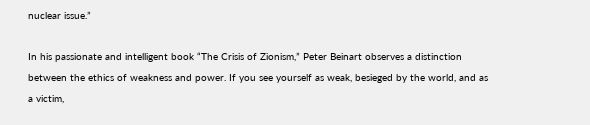nuclear issue.”

In his passionate and intelligent book “The Crisis of Zionism,” Peter Beinart observes a distinction between the ethics of weakness and power. If you see yourself as weak, besieged by the world, and as a victim,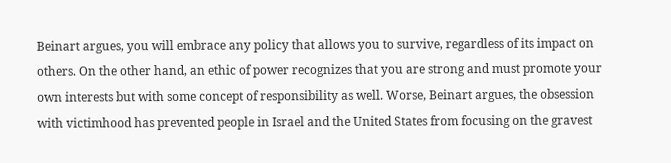Beinart argues, you will embrace any policy that allows you to survive, regardless of its impact on others. On the other hand, an ethic of power recognizes that you are strong and must promote your own interests but with some concept of responsibility as well. Worse, Beinart argues, the obsession with victimhood has prevented people in Israel and the United States from focusing on the gravest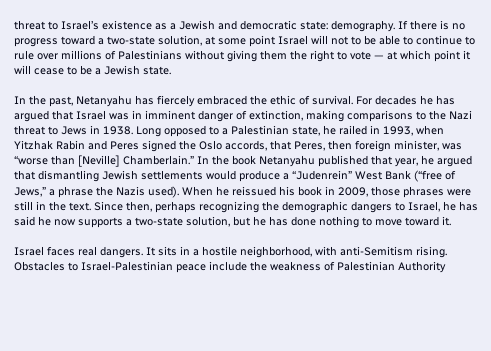threat to Israel’s existence as a Jewish and democratic state: demography. If there is no progress toward a two-state solution, at some point Israel will not to be able to continue to rule over millions of Palestinians without giving them the right to vote — at which point it will cease to be a Jewish state.

In the past, Netanyahu has fiercely embraced the ethic of survival. For decades he has argued that Israel was in imminent danger of extinction, making comparisons to the Nazi threat to Jews in 1938. Long opposed to a Palestinian state, he railed in 1993, when Yitzhak Rabin and Peres signed the Oslo accords, that Peres, then foreign minister, was “worse than [Neville] Chamberlain.” In the book Netanyahu published that year, he argued that dismantling Jewish settlements would produce a “Judenrein” West Bank (“free of Jews,” a phrase the Nazis used). When he reissued his book in 2009, those phrases were still in the text. Since then, perhaps recognizing the demographic dangers to Israel, he has said he now supports a two-state solution, but he has done nothing to move toward it.

Israel faces real dangers. It sits in a hostile neighborhood, with anti-Semitism rising. Obstacles to Israel-Palestinian peace include the weakness of Palestinian Authority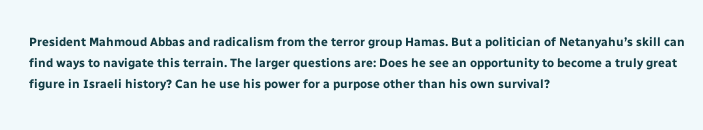President Mahmoud Abbas and radicalism from the terror group Hamas. But a politician of Netanyahu’s skill can find ways to navigate this terrain. The larger questions are: Does he see an opportunity to become a truly great figure in Israeli history? Can he use his power for a purpose other than his own survival?